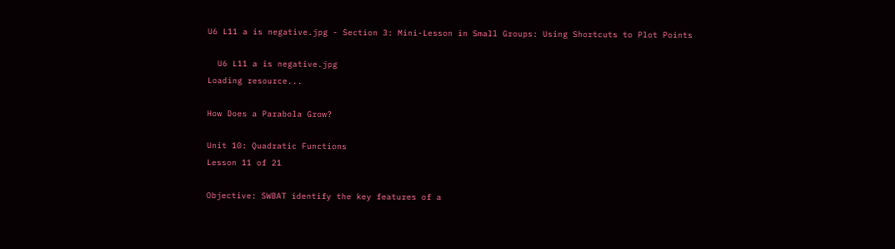U6 L11 a is negative.jpg - Section 3: Mini-Lesson in Small Groups: Using Shortcuts to Plot Points

  U6 L11 a is negative.jpg
Loading resource...

How Does a Parabola Grow?

Unit 10: Quadratic Functions
Lesson 11 of 21

Objective: SWBAT identify the key features of a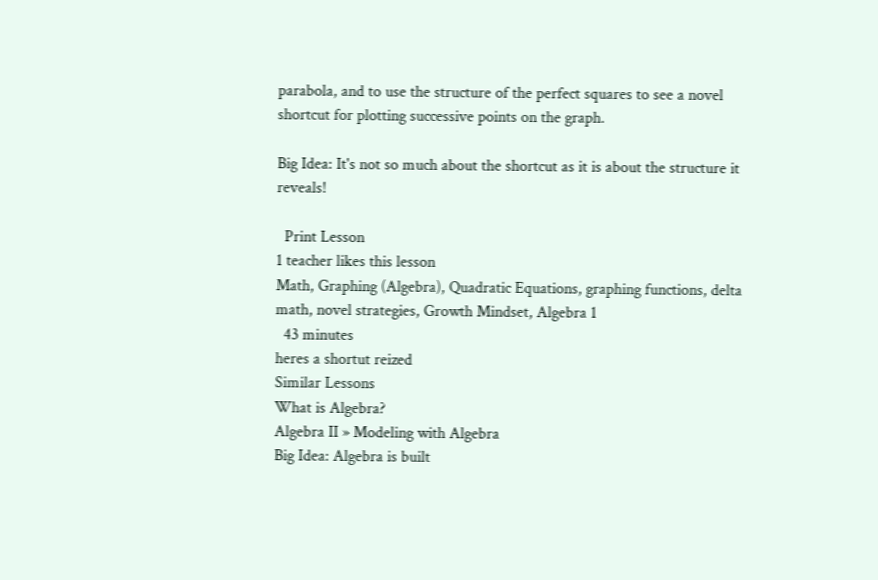parabola, and to use the structure of the perfect squares to see a novel shortcut for plotting successive points on the graph.

Big Idea: It's not so much about the shortcut as it is about the structure it reveals!

  Print Lesson
1 teacher likes this lesson
Math, Graphing (Algebra), Quadratic Equations, graphing functions, delta math, novel strategies, Growth Mindset, Algebra 1
  43 minutes
heres a shortut reized
Similar Lessons
What is Algebra?
Algebra II » Modeling with Algebra
Big Idea: Algebra is built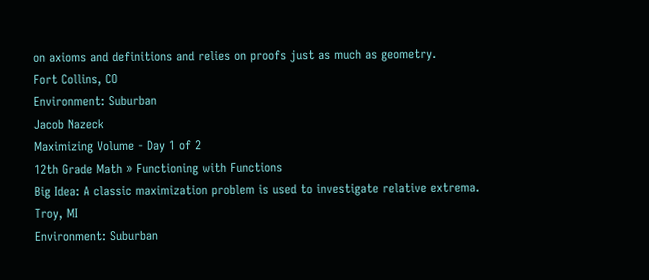on axioms and definitions and relies on proofs just as much as geometry.
Fort Collins, CO
Environment: Suburban
Jacob Nazeck
Maximizing Volume - Day 1 of 2
12th Grade Math » Functioning with Functions
Big Idea: A classic maximization problem is used to investigate relative extrema.
Troy, MI
Environment: Suburban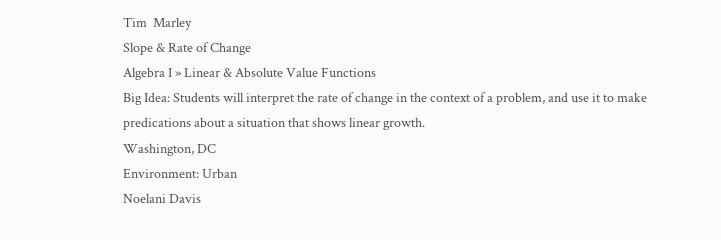Tim  Marley
Slope & Rate of Change
Algebra I » Linear & Absolute Value Functions
Big Idea: Students will interpret the rate of change in the context of a problem, and use it to make predications about a situation that shows linear growth.
Washington, DC
Environment: Urban
Noelani Davis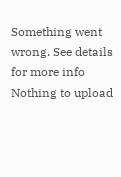Something went wrong. See details for more info
Nothing to upload